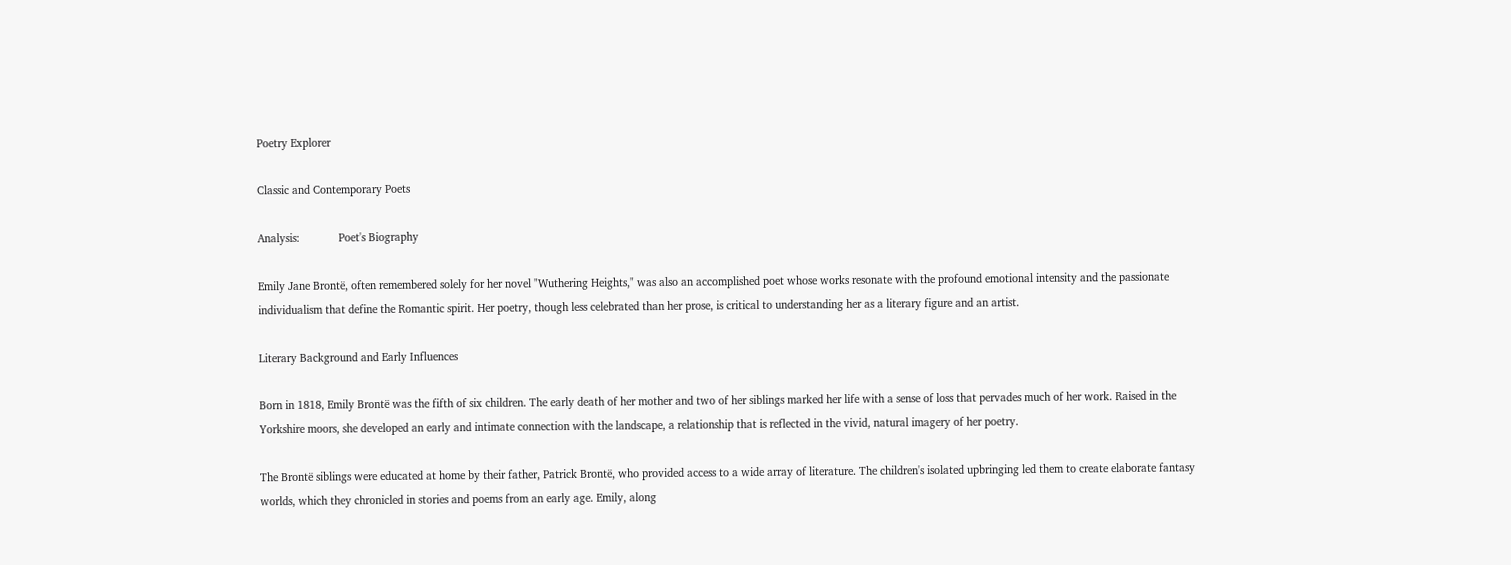Poetry Explorer

Classic and Contemporary Poets

Analysis:             Poet's Biography

Emily Jane Brontë, often remembered solely for her novel "Wuthering Heights," was also an accomplished poet whose works resonate with the profound emotional intensity and the passionate individualism that define the Romantic spirit. Her poetry, though less celebrated than her prose, is critical to understanding her as a literary figure and an artist.

Literary Background and Early Influences

Born in 1818, Emily Brontë was the fifth of six children. The early death of her mother and two of her siblings marked her life with a sense of loss that pervades much of her work. Raised in the Yorkshire moors, she developed an early and intimate connection with the landscape, a relationship that is reflected in the vivid, natural imagery of her poetry.

The Brontë siblings were educated at home by their father, Patrick Brontë, who provided access to a wide array of literature. The children's isolated upbringing led them to create elaborate fantasy worlds, which they chronicled in stories and poems from an early age. Emily, along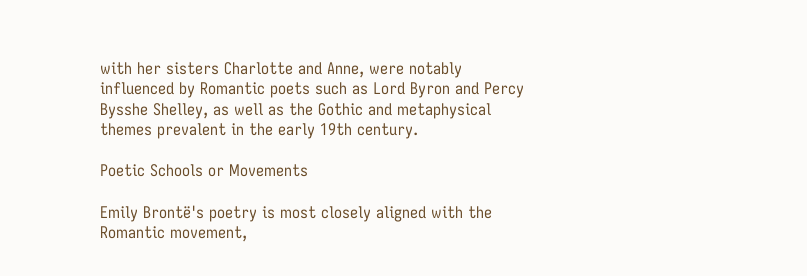with her sisters Charlotte and Anne, were notably influenced by Romantic poets such as Lord Byron and Percy Bysshe Shelley, as well as the Gothic and metaphysical themes prevalent in the early 19th century.

Poetic Schools or Movements

Emily Brontë's poetry is most closely aligned with the Romantic movement,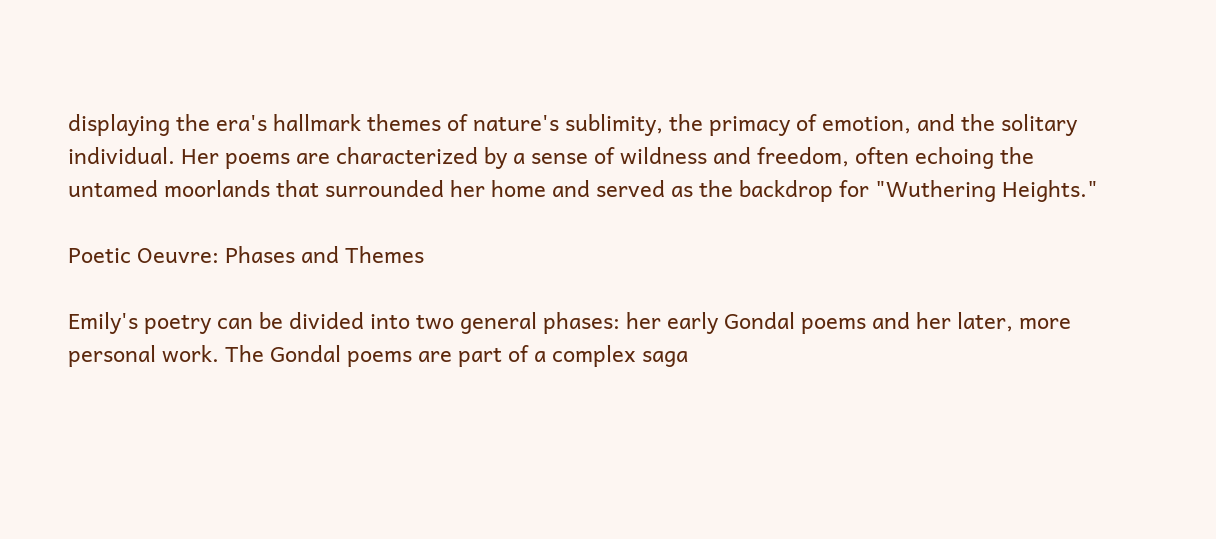displaying the era's hallmark themes of nature's sublimity, the primacy of emotion, and the solitary individual. Her poems are characterized by a sense of wildness and freedom, often echoing the untamed moorlands that surrounded her home and served as the backdrop for "Wuthering Heights."

Poetic Oeuvre: Phases and Themes

Emily's poetry can be divided into two general phases: her early Gondal poems and her later, more personal work. The Gondal poems are part of a complex saga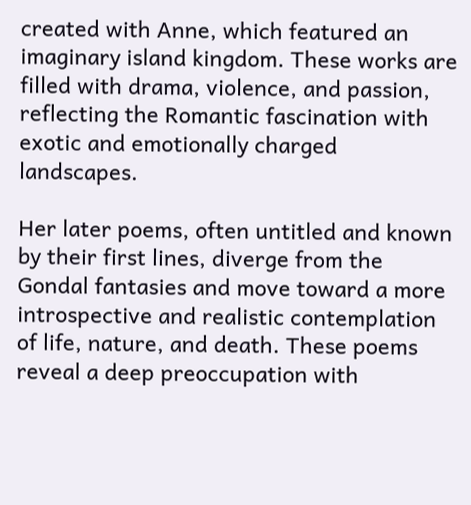created with Anne, which featured an imaginary island kingdom. These works are filled with drama, violence, and passion, reflecting the Romantic fascination with exotic and emotionally charged landscapes.

Her later poems, often untitled and known by their first lines, diverge from the Gondal fantasies and move toward a more introspective and realistic contemplation of life, nature, and death. These poems reveal a deep preoccupation with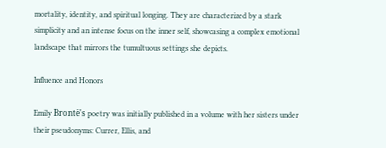mortality, identity, and spiritual longing. They are characterized by a stark simplicity and an intense focus on the inner self, showcasing a complex emotional landscape that mirrors the tumultuous settings she depicts.

Influence and Honors

Emily Brontë's poetry was initially published in a volume with her sisters under their pseudonyms: Currer, Ellis, and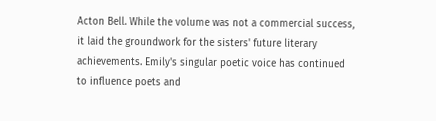Acton Bell. While the volume was not a commercial success, it laid the groundwork for the sisters' future literary achievements. Emily's singular poetic voice has continued to influence poets and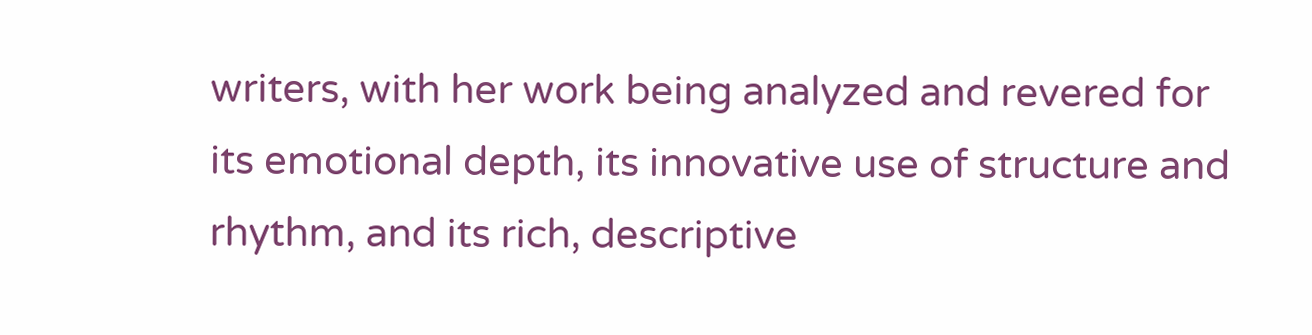writers, with her work being analyzed and revered for its emotional depth, its innovative use of structure and rhythm, and its rich, descriptive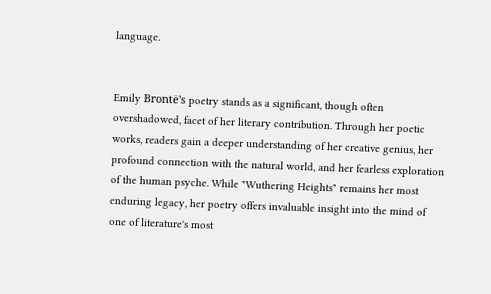language.


Emily Brontë's poetry stands as a significant, though often overshadowed, facet of her literary contribution. Through her poetic works, readers gain a deeper understanding of her creative genius, her profound connection with the natural world, and her fearless exploration of the human psyche. While "Wuthering Heights" remains her most enduring legacy, her poetry offers invaluable insight into the mind of one of literature's most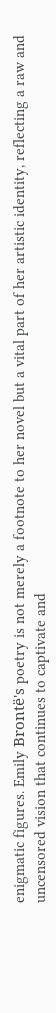enigmatic figures. Emily Brontë's poetry is not merely a footnote to her novel but a vital part of her artistic identity, reflecting a raw and uncensored vision that continues to captivate and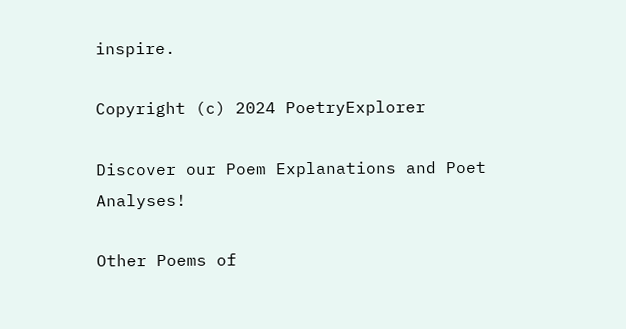inspire.

Copyright (c) 2024 PoetryExplorer

Discover our Poem Explanations and Poet Analyses!

Other Poems of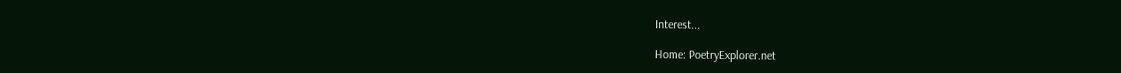Interest...

Home: PoetryExplorer.net